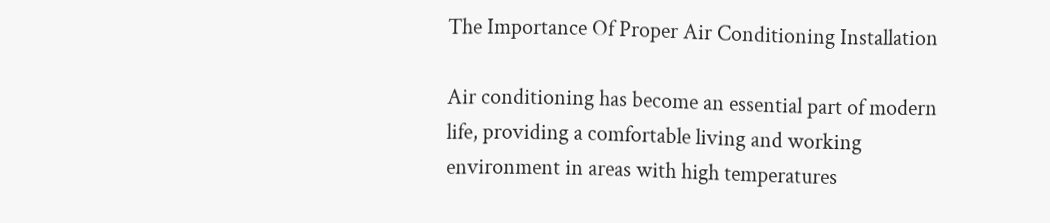The Importance Of Proper Air Conditioning Installation

Air conditioning has become an essential part of modern life, providing a comfortable living and working environment in areas with high temperatures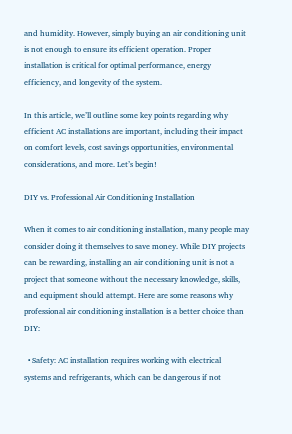and humidity. However, simply buying an air conditioning unit is not enough to ensure its efficient operation. Proper installation is critical for optimal performance, energy efficiency, and longevity of the system.

In this article, we’ll outline some key points regarding why efficient AC installations are important, including their impact on comfort levels, cost savings opportunities, environmental considerations, and more. Let’s begin!

DIY vs. Professional Air Conditioning Installation

When it comes to air conditioning installation, many people may consider doing it themselves to save money. While DIY projects can be rewarding, installing an air conditioning unit is not a project that someone without the necessary knowledge, skills, and equipment should attempt. Here are some reasons why professional air conditioning installation is a better choice than DIY:

  • Safety: AC installation requires working with electrical systems and refrigerants, which can be dangerous if not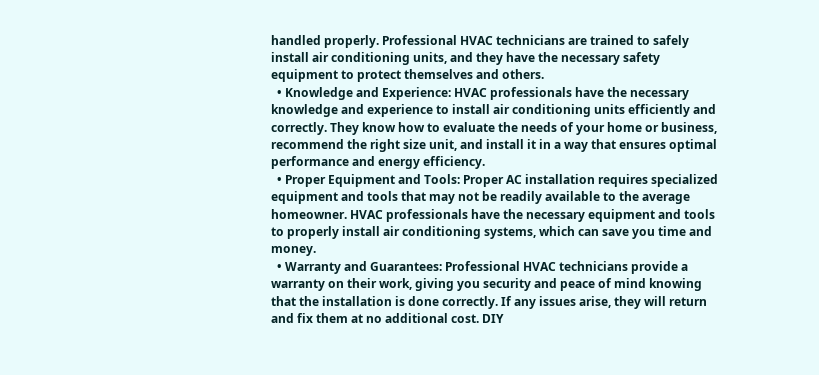handled properly. Professional HVAC technicians are trained to safely install air conditioning units, and they have the necessary safety equipment to protect themselves and others.
  • Knowledge and Experience: HVAC professionals have the necessary knowledge and experience to install air conditioning units efficiently and correctly. They know how to evaluate the needs of your home or business, recommend the right size unit, and install it in a way that ensures optimal performance and energy efficiency.
  • Proper Equipment and Tools: Proper AC installation requires specialized equipment and tools that may not be readily available to the average homeowner. HVAC professionals have the necessary equipment and tools to properly install air conditioning systems, which can save you time and money.
  • Warranty and Guarantees: Professional HVAC technicians provide a warranty on their work, giving you security and peace of mind knowing that the installation is done correctly. If any issues arise, they will return and fix them at no additional cost. DIY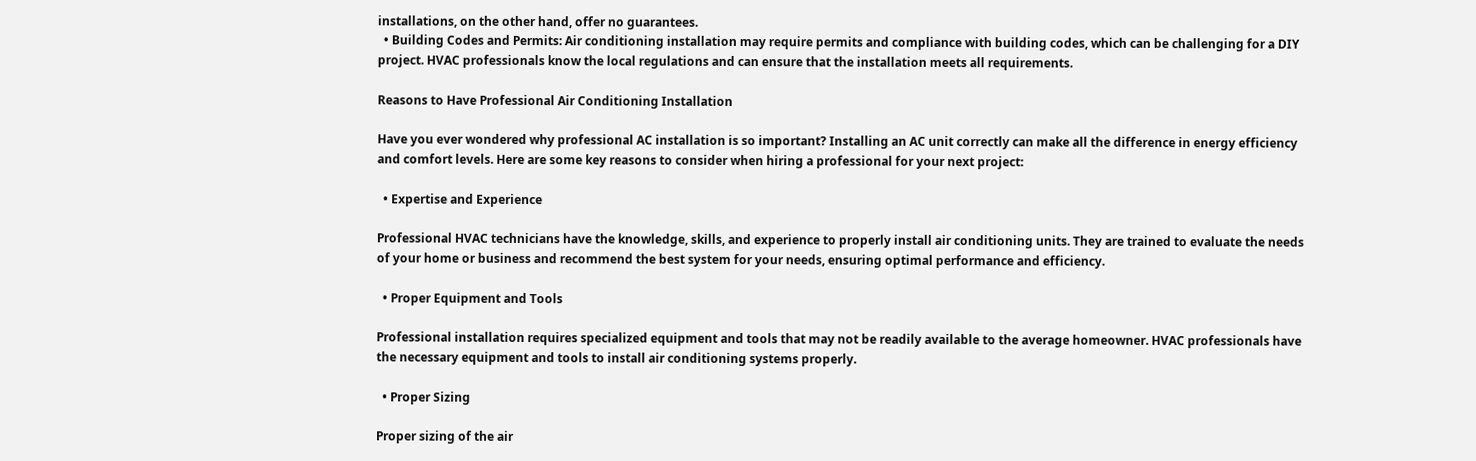installations, on the other hand, offer no guarantees.
  • Building Codes and Permits: Air conditioning installation may require permits and compliance with building codes, which can be challenging for a DIY project. HVAC professionals know the local regulations and can ensure that the installation meets all requirements.

Reasons to Have Professional Air Conditioning Installation

Have you ever wondered why professional AC installation is so important? Installing an AC unit correctly can make all the difference in energy efficiency and comfort levels. Here are some key reasons to consider when hiring a professional for your next project:

  • Expertise and Experience

Professional HVAC technicians have the knowledge, skills, and experience to properly install air conditioning units. They are trained to evaluate the needs of your home or business and recommend the best system for your needs, ensuring optimal performance and efficiency.

  • Proper Equipment and Tools

Professional installation requires specialized equipment and tools that may not be readily available to the average homeowner. HVAC professionals have the necessary equipment and tools to install air conditioning systems properly.

  • Proper Sizing

Proper sizing of the air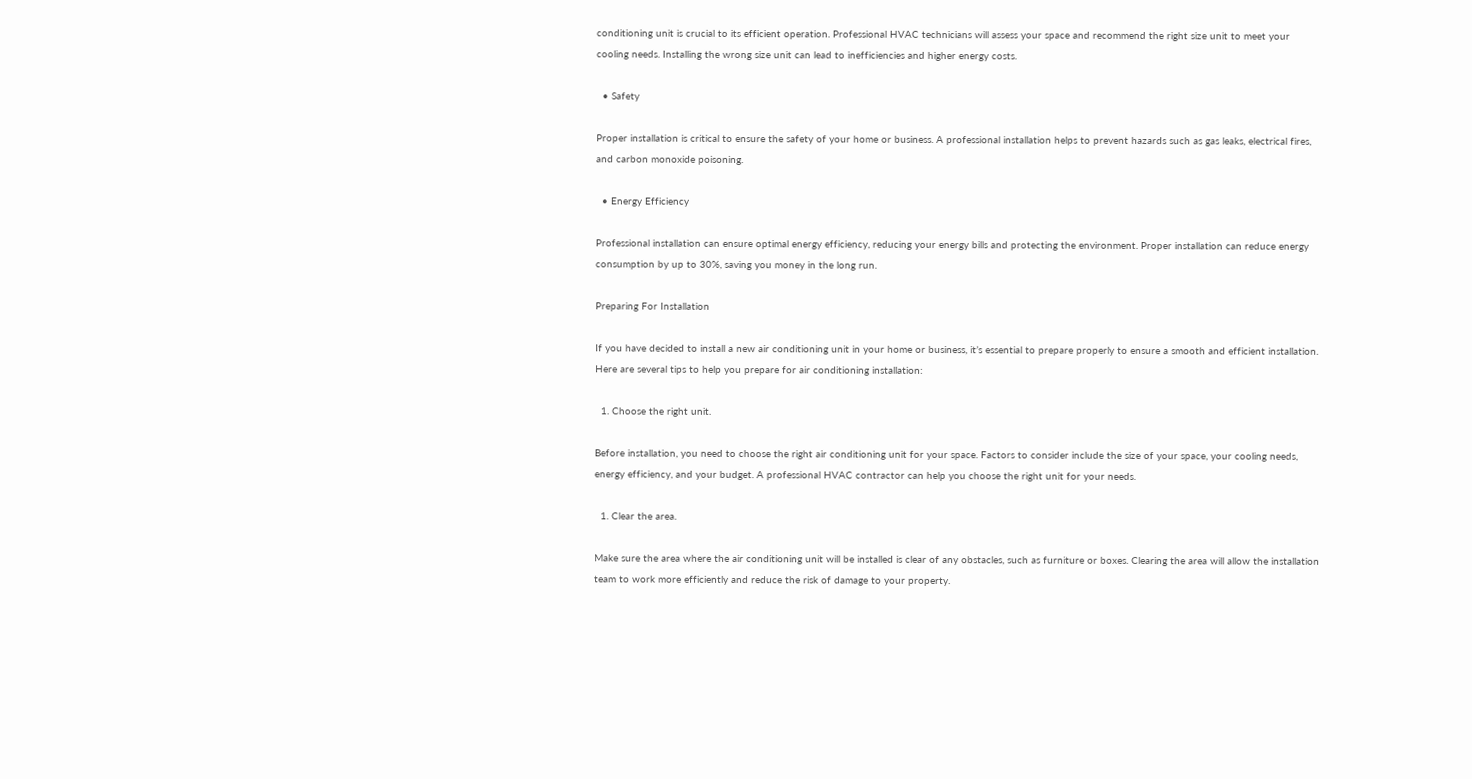conditioning unit is crucial to its efficient operation. Professional HVAC technicians will assess your space and recommend the right size unit to meet your cooling needs. Installing the wrong size unit can lead to inefficiencies and higher energy costs.

  • Safety

Proper installation is critical to ensure the safety of your home or business. A professional installation helps to prevent hazards such as gas leaks, electrical fires, and carbon monoxide poisoning.

  • Energy Efficiency

Professional installation can ensure optimal energy efficiency, reducing your energy bills and protecting the environment. Proper installation can reduce energy consumption by up to 30%, saving you money in the long run.

Preparing For Installation

If you have decided to install a new air conditioning unit in your home or business, it’s essential to prepare properly to ensure a smooth and efficient installation. Here are several tips to help you prepare for air conditioning installation:

  1. Choose the right unit.

Before installation, you need to choose the right air conditioning unit for your space. Factors to consider include the size of your space, your cooling needs, energy efficiency, and your budget. A professional HVAC contractor can help you choose the right unit for your needs.

  1. Clear the area.

Make sure the area where the air conditioning unit will be installed is clear of any obstacles, such as furniture or boxes. Clearing the area will allow the installation team to work more efficiently and reduce the risk of damage to your property.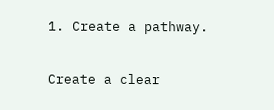1. Create a pathway.

Create a clear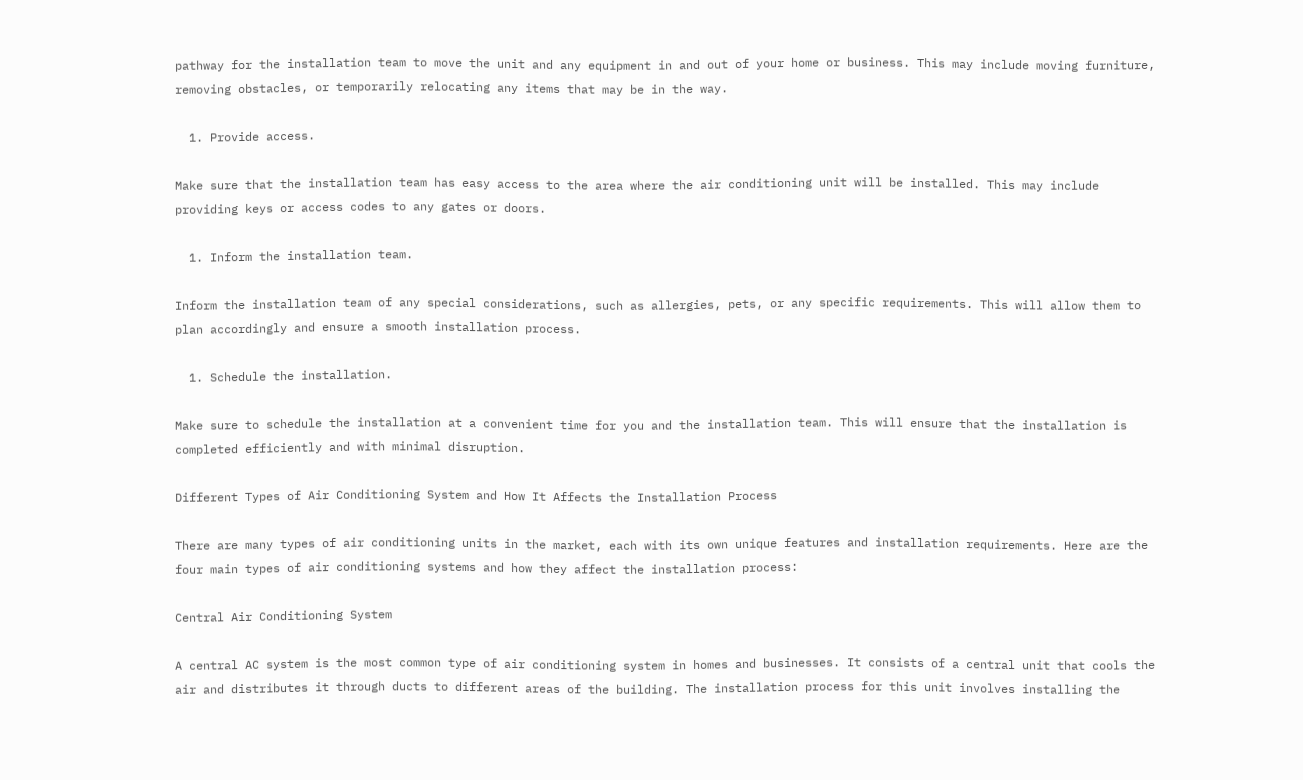pathway for the installation team to move the unit and any equipment in and out of your home or business. This may include moving furniture, removing obstacles, or temporarily relocating any items that may be in the way.

  1. Provide access.

Make sure that the installation team has easy access to the area where the air conditioning unit will be installed. This may include providing keys or access codes to any gates or doors.

  1. Inform the installation team.

Inform the installation team of any special considerations, such as allergies, pets, or any specific requirements. This will allow them to plan accordingly and ensure a smooth installation process.

  1. Schedule the installation.

Make sure to schedule the installation at a convenient time for you and the installation team. This will ensure that the installation is completed efficiently and with minimal disruption.

Different Types of Air Conditioning System and How It Affects the Installation Process

There are many types of air conditioning units in the market, each with its own unique features and installation requirements. Here are the four main types of air conditioning systems and how they affect the installation process:

Central Air Conditioning System

A central AC system is the most common type of air conditioning system in homes and businesses. It consists of a central unit that cools the air and distributes it through ducts to different areas of the building. The installation process for this unit involves installing the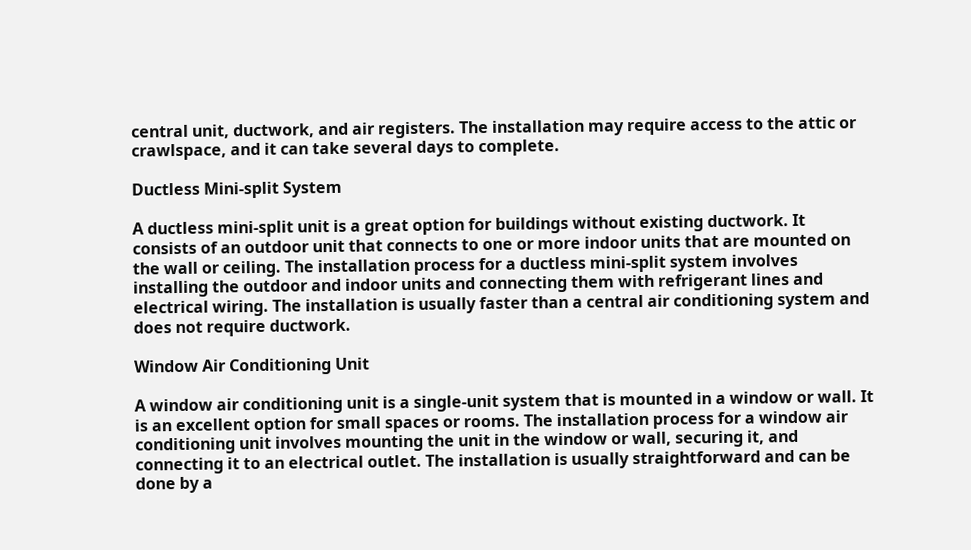central unit, ductwork, and air registers. The installation may require access to the attic or crawlspace, and it can take several days to complete.

Ductless Mini-split System

A ductless mini-split unit is a great option for buildings without existing ductwork. It consists of an outdoor unit that connects to one or more indoor units that are mounted on the wall or ceiling. The installation process for a ductless mini-split system involves installing the outdoor and indoor units and connecting them with refrigerant lines and electrical wiring. The installation is usually faster than a central air conditioning system and does not require ductwork.

Window Air Conditioning Unit

A window air conditioning unit is a single-unit system that is mounted in a window or wall. It is an excellent option for small spaces or rooms. The installation process for a window air conditioning unit involves mounting the unit in the window or wall, securing it, and connecting it to an electrical outlet. The installation is usually straightforward and can be done by a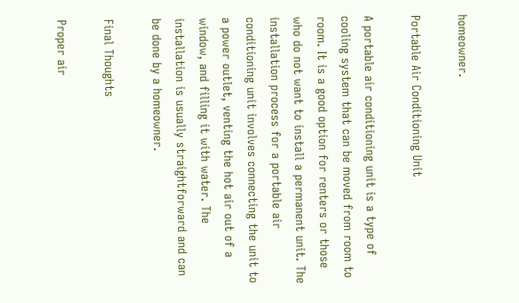homeowner.

Portable Air Conditioning Unit

A portable air conditioning unit is a type of cooling system that can be moved from room to room. It is a good option for renters or those who do not want to install a permanent unit. The installation process for a portable air conditioning unit involves connecting the unit to a power outlet, venting the hot air out of a window, and filling it with water. The installation is usually straightforward and can be done by a homeowner.

Final Thoughts

Proper air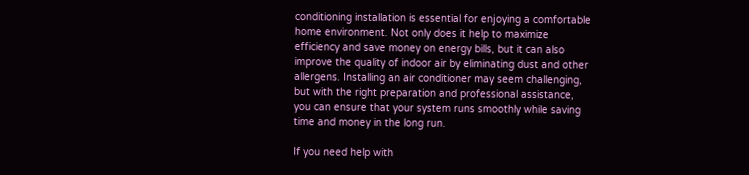conditioning installation is essential for enjoying a comfortable home environment. Not only does it help to maximize efficiency and save money on energy bills, but it can also improve the quality of indoor air by eliminating dust and other allergens. Installing an air conditioner may seem challenging, but with the right preparation and professional assistance, you can ensure that your system runs smoothly while saving time and money in the long run.

If you need help with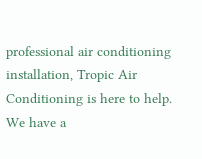professional air conditioning installation, Tropic Air Conditioning is here to help. We have a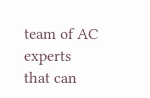team of AC experts that can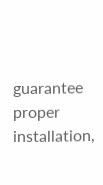guarantee proper installation,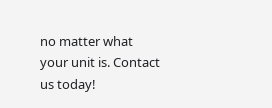no matter what your unit is. Contact us today!